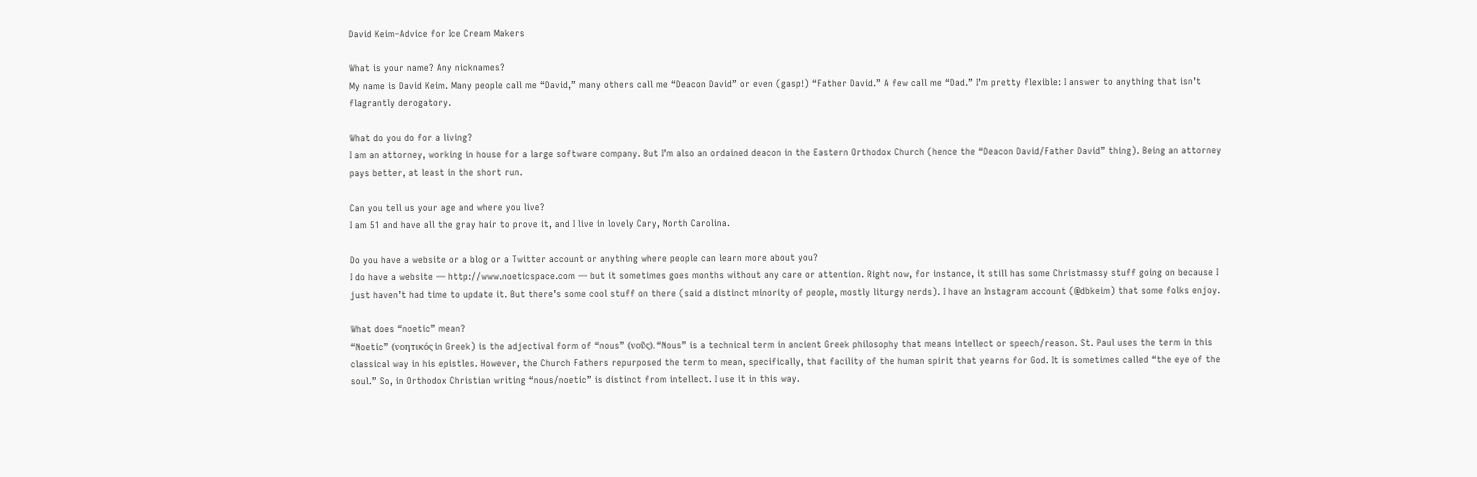David Keim–Advice for Ice Cream Makers

What is your name? Any nicknames?
My name is David Keim. Many people call me “David,” many others call me “Deacon David” or even (gasp!) “Father David.” A few call me “Dad.” I’m pretty flexible: I answer to anything that isn’t flagrantly derogatory.

What do you do for a living?
I am an attorney, working in house for a large software company. But I’m also an ordained deacon in the Eastern Orthodox Church (hence the “Deacon David/Father David” thing). Being an attorney pays better, at least in the short run.

Can you tell us your age and where you live?
I am 51 and have all the gray hair to prove it, and I live in lovely Cary, North Carolina.

Do you have a website or a blog or a Twitter account or anything where people can learn more about you?
I do have a website — http://www.noeticspace.com — but it sometimes goes months without any care or attention. Right now, for instance, it still has some Christmassy stuff going on because I just haven’t had time to update it. But there’s some cool stuff on there (said a distinct minority of people, mostly liturgy nerds). I have an Instagram account (@dbkeim) that some folks enjoy.

What does “noetic” mean?
“Noetic” (νοητικός in Greek) is the adjectival form of “nous” (νοῦς). “Nous” is a technical term in ancient Greek philosophy that means intellect or speech/reason. St. Paul uses the term in this classical way in his epistles. However, the Church Fathers repurposed the term to mean, specifically, that facility of the human spirit that yearns for God. It is sometimes called “the eye of the soul.” So, in Orthodox Christian writing “nous/noetic” is distinct from intellect. I use it in this way.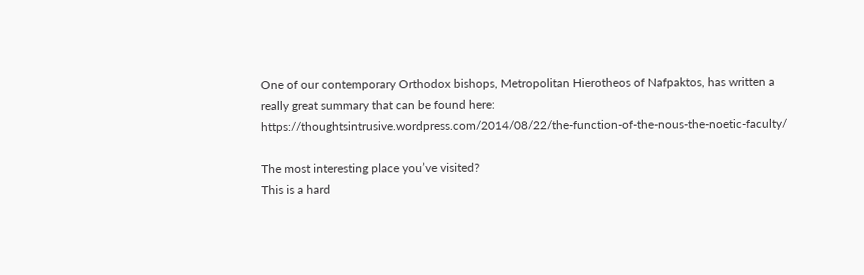One of our contemporary Orthodox bishops, Metropolitan Hierotheos of Nafpaktos, has written a really great summary that can be found here: https://thoughtsintrusive.wordpress.com/2014/08/22/the-function-of-the-nous-the-noetic-faculty/

The most interesting place you’ve visited?
This is a hard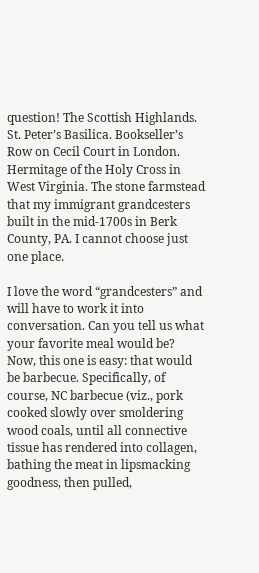question! The Scottish Highlands. St. Peter’s Basilica. Bookseller’s Row on Cecil Court in London. Hermitage of the Holy Cross in West Virginia. The stone farmstead that my immigrant grandcesters built in the mid-1700s in Berk County, PA. I cannot choose just one place.

I love the word “grandcesters” and will have to work it into conversation. Can you tell us what your favorite meal would be?
Now, this one is easy: that would be barbecue. Specifically, of course, NC barbecue (viz., pork cooked slowly over smoldering wood coals, until all connective tissue has rendered into collagen, bathing the meat in lipsmacking goodness, then pulled,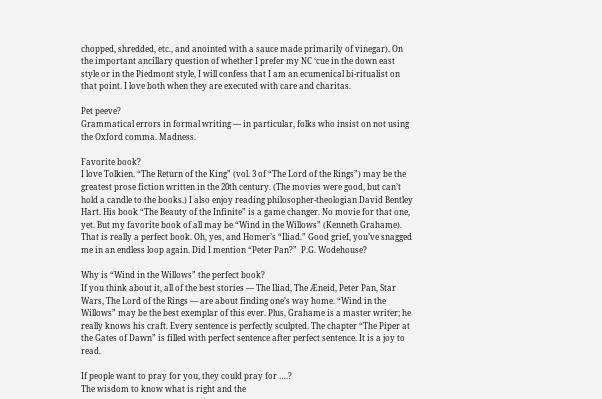chopped, shredded, etc., and anointed with a sauce made primarily of vinegar). On the important ancillary question of whether I prefer my NC ‘cue in the down east style or in the Piedmont style, I will confess that I am an ecumenical bi-ritualist on that point. I love both when they are executed with care and charitas.

Pet peeve?
Grammatical errors in formal writing — in particular, folks who insist on not using the Oxford comma. Madness.

Favorite book?
I love Tolkien. “The Return of the King” (vol. 3 of “The Lord of the Rings”) may be the greatest prose fiction written in the 20th century. (The movies were good, but can’t hold a candle to the books.) I also enjoy reading philosopher-theologian David Bentley Hart. His book “The Beauty of the Infinite” is a game changer. No movie for that one, yet. But my favorite book of all may be “Wind in the Willows” (Kenneth Grahame). That is really a perfect book. Oh, yes, and Homer’s “Iliad.” Good grief, you’ve snagged me in an endless loop again. Did I mention “Peter Pan?”  P.G. Wodehouse?

Why is “Wind in the Willows” the perfect book?
If you think about it, all of the best stories — The Iliad, The Æneid, Peter Pan, Star Wars, The Lord of the Rings — are about finding one’s way home. “Wind in the Willows” may be the best exemplar of this ever. Plus, Grahame is a master writer; he really knows his craft. Every sentence is perfectly sculpted. The chapter “The Piper at the Gates of Dawn” is filled with perfect sentence after perfect sentence. It is a joy to read.

If people want to pray for you, they could pray for ….?
The wisdom to know what is right and the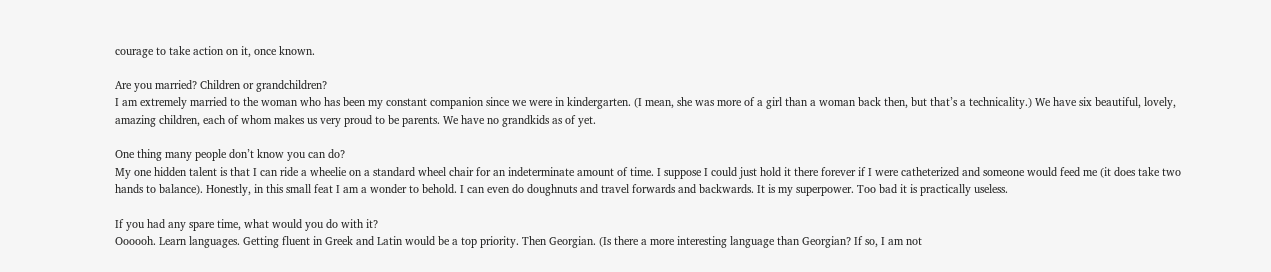courage to take action on it, once known.

Are you married? Children or grandchildren?
I am extremely married to the woman who has been my constant companion since we were in kindergarten. (I mean, she was more of a girl than a woman back then, but that’s a technicality.) We have six beautiful, lovely, amazing children, each of whom makes us very proud to be parents. We have no grandkids as of yet.

One thing many people don’t know you can do?
My one hidden talent is that I can ride a wheelie on a standard wheel chair for an indeterminate amount of time. I suppose I could just hold it there forever if I were catheterized and someone would feed me (it does take two hands to balance). Honestly, in this small feat I am a wonder to behold. I can even do doughnuts and travel forwards and backwards. It is my superpower. Too bad it is practically useless.

If you had any spare time, what would you do with it?
Oooooh. Learn languages. Getting fluent in Greek and Latin would be a top priority. Then Georgian. (Is there a more interesting language than Georgian? If so, I am not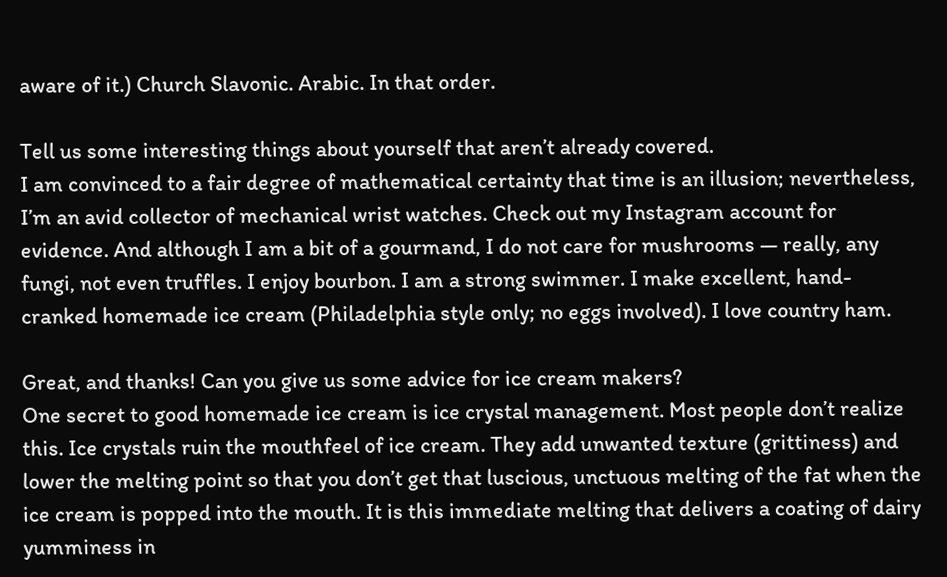aware of it.) Church Slavonic. Arabic. In that order.

Tell us some interesting things about yourself that aren’t already covered.
I am convinced to a fair degree of mathematical certainty that time is an illusion; nevertheless, I’m an avid collector of mechanical wrist watches. Check out my Instagram account for evidence. And although I am a bit of a gourmand, I do not care for mushrooms — really, any fungi, not even truffles. I enjoy bourbon. I am a strong swimmer. I make excellent, hand-cranked homemade ice cream (Philadelphia style only; no eggs involved). I love country ham.

Great, and thanks! Can you give us some advice for ice cream makers?
One secret to good homemade ice cream is ice crystal management. Most people don’t realize this. Ice crystals ruin the mouthfeel of ice cream. They add unwanted texture (grittiness) and lower the melting point so that you don’t get that luscious, unctuous melting of the fat when the ice cream is popped into the mouth. It is this immediate melting that delivers a coating of dairy yumminess in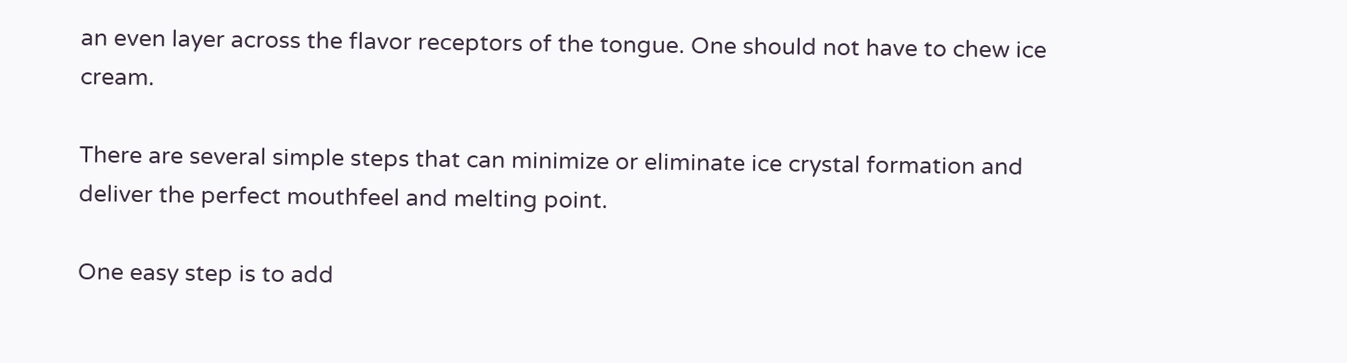an even layer across the flavor receptors of the tongue. One should not have to chew ice cream.

There are several simple steps that can minimize or eliminate ice crystal formation and deliver the perfect mouthfeel and melting point.

One easy step is to add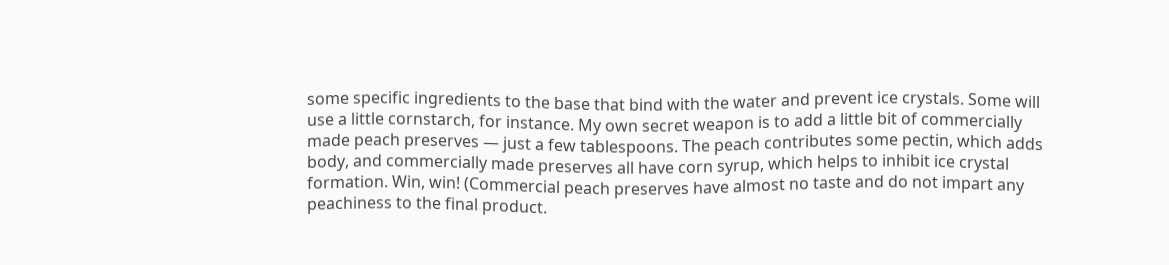some specific ingredients to the base that bind with the water and prevent ice crystals. Some will use a little cornstarch, for instance. My own secret weapon is to add a little bit of commercially made peach preserves — just a few tablespoons. The peach contributes some pectin, which adds body, and commercially made preserves all have corn syrup, which helps to inhibit ice crystal formation. Win, win! (Commercial peach preserves have almost no taste and do not impart any peachiness to the final product.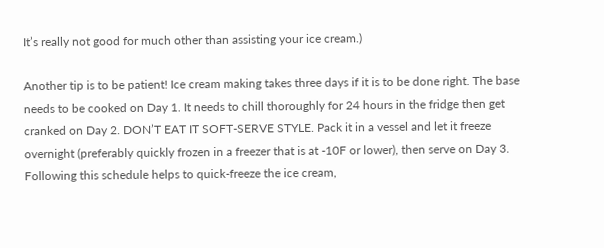It’s really not good for much other than assisting your ice cream.)

Another tip is to be patient! Ice cream making takes three days if it is to be done right. The base needs to be cooked on Day 1. It needs to chill thoroughly for 24 hours in the fridge then get cranked on Day 2. DON’T EAT IT SOFT-SERVE STYLE. Pack it in a vessel and let it freeze overnight (preferably quickly frozen in a freezer that is at -10F or lower), then serve on Day 3. Following this schedule helps to quick-freeze the ice cream,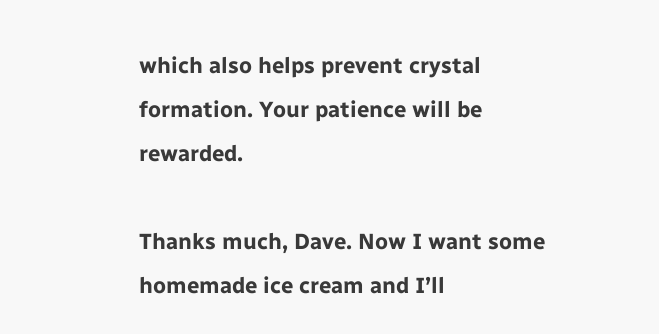which also helps prevent crystal formation. Your patience will be rewarded.

Thanks much, Dave. Now I want some homemade ice cream and I’ll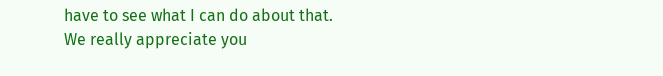have to see what I can do about that. We really appreciate you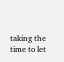taking the time to let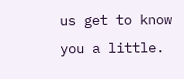us get to know you a little.